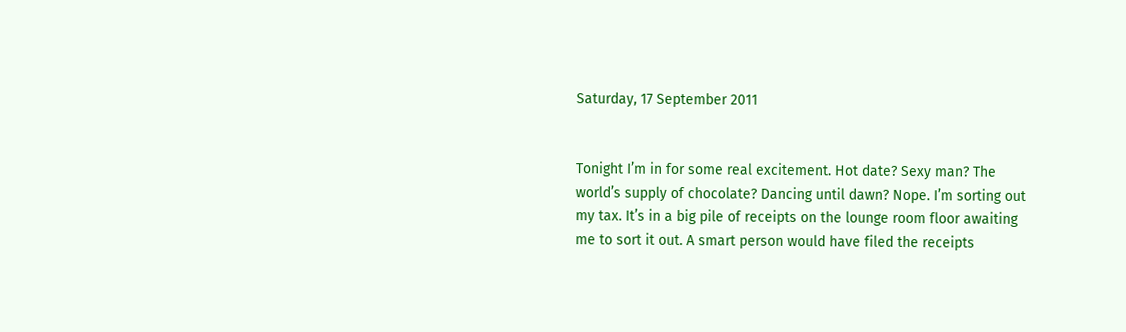Saturday, 17 September 2011


Tonight I’m in for some real excitement. Hot date? Sexy man? The world’s supply of chocolate? Dancing until dawn? Nope. I’m sorting out my tax. It’s in a big pile of receipts on the lounge room floor awaiting me to sort it out. A smart person would have filed the receipts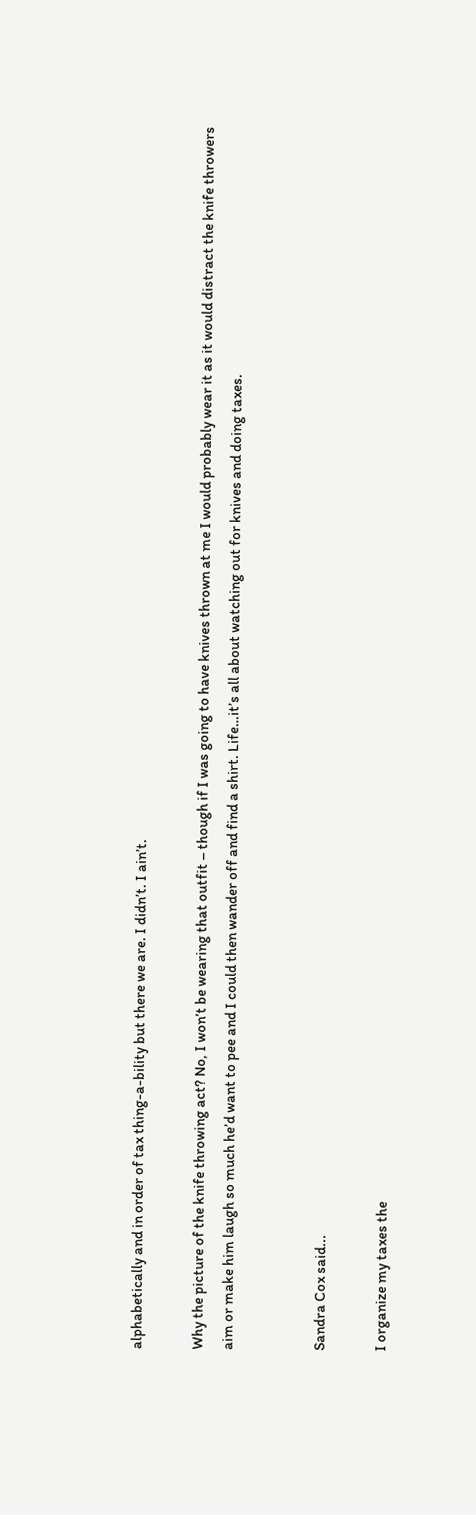alphabetically and in order of tax thing-a-bility but there we are. I didn’t. I ain’t.

Why the picture of the knife throwing act? No, I won’t be wearing that outfit – though if I was going to have knives thrown at me I would probably wear it as it would distract the knife throwers aim or make him laugh so much he’d want to pee and I could then wander off and find a shirt. Life…it’s all about watching out for knives and doing taxes.


Sandra Cox said...

I organize my taxes the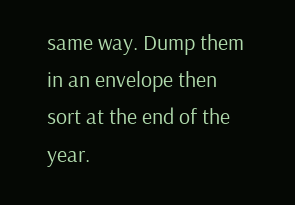same way. Dump them in an envelope then sort at the end of the year.